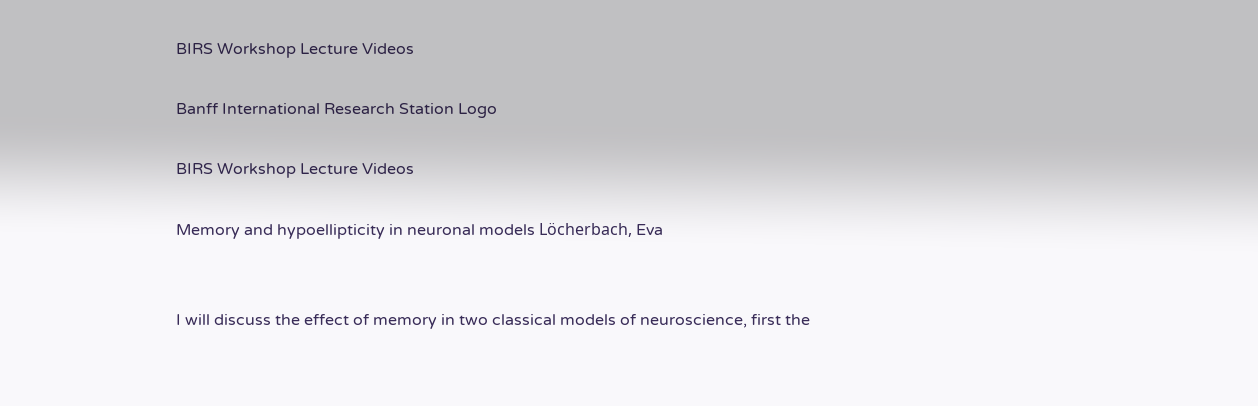BIRS Workshop Lecture Videos

Banff International Research Station Logo

BIRS Workshop Lecture Videos

Memory and hypoellipticity in neuronal models Löcherbach, Eva


I will discuss the effect of memory in two classical models of neuroscience, first the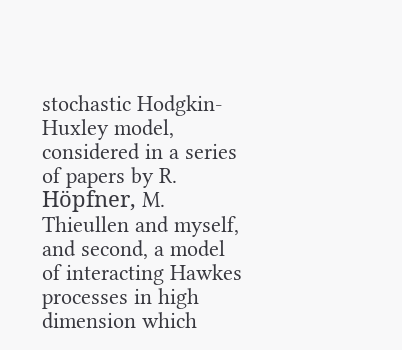stochastic Hodgkin-Huxley model, considered in a series of papers by R. Höpfner, M. Thieullen and myself, and second, a model of interacting Hawkes processes in high dimension which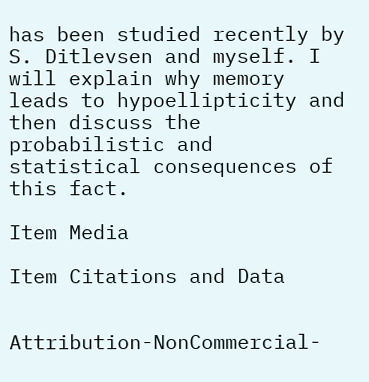has been studied recently by S. Ditlevsen and myself. I will explain why memory leads to hypoellipticity and then discuss the probabilistic and statistical consequences of this fact.

Item Media

Item Citations and Data


Attribution-NonCommercial-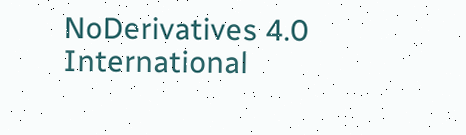NoDerivatives 4.0 International